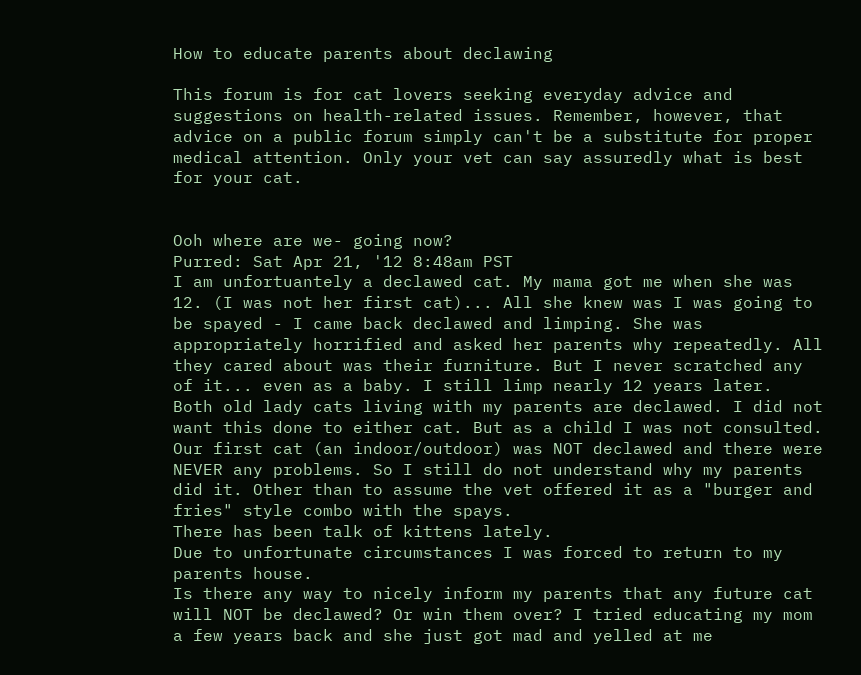How to educate parents about declawing

This forum is for cat lovers seeking everyday advice and suggestions on health-related issues. Remember, however, that advice on a public forum simply can't be a substitute for proper medical attention. Only your vet can say assuredly what is best for your cat.


Ooh where are we- going now?
Purred: Sat Apr 21, '12 8:48am PST
I am unfortuantely a declawed cat. My mama got me when she was 12. (I was not her first cat)... All she knew was I was going to be spayed - I came back declawed and limping. She was appropriately horrified and asked her parents why repeatedly. All they cared about was their furniture. But I never scratched any of it... even as a baby. I still limp nearly 12 years later.
Both old lady cats living with my parents are declawed. I did not want this done to either cat. But as a child I was not consulted. Our first cat (an indoor/outdoor) was NOT declawed and there were NEVER any problems. So I still do not understand why my parents did it. Other than to assume the vet offered it as a "burger and fries" style combo with the spays.
There has been talk of kittens lately.
Due to unfortunate circumstances I was forced to return to my parents house.
Is there any way to nicely inform my parents that any future cat will NOT be declawed? Or win them over? I tried educating my mom a few years back and she just got mad and yelled at me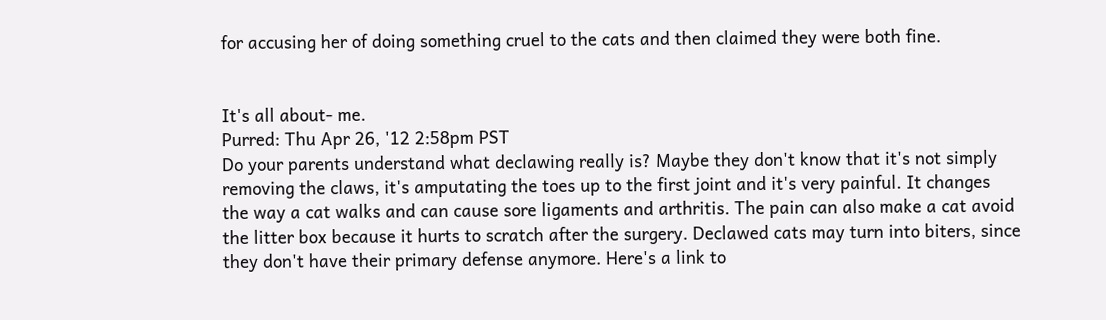for accusing her of doing something cruel to the cats and then claimed they were both fine.


It's all about- me.
Purred: Thu Apr 26, '12 2:58pm PST
Do your parents understand what declawing really is? Maybe they don't know that it's not simply removing the claws, it's amputating the toes up to the first joint and it's very painful. It changes the way a cat walks and can cause sore ligaments and arthritis. The pain can also make a cat avoid the litter box because it hurts to scratch after the surgery. Declawed cats may turn into biters, since they don't have their primary defense anymore. Here's a link to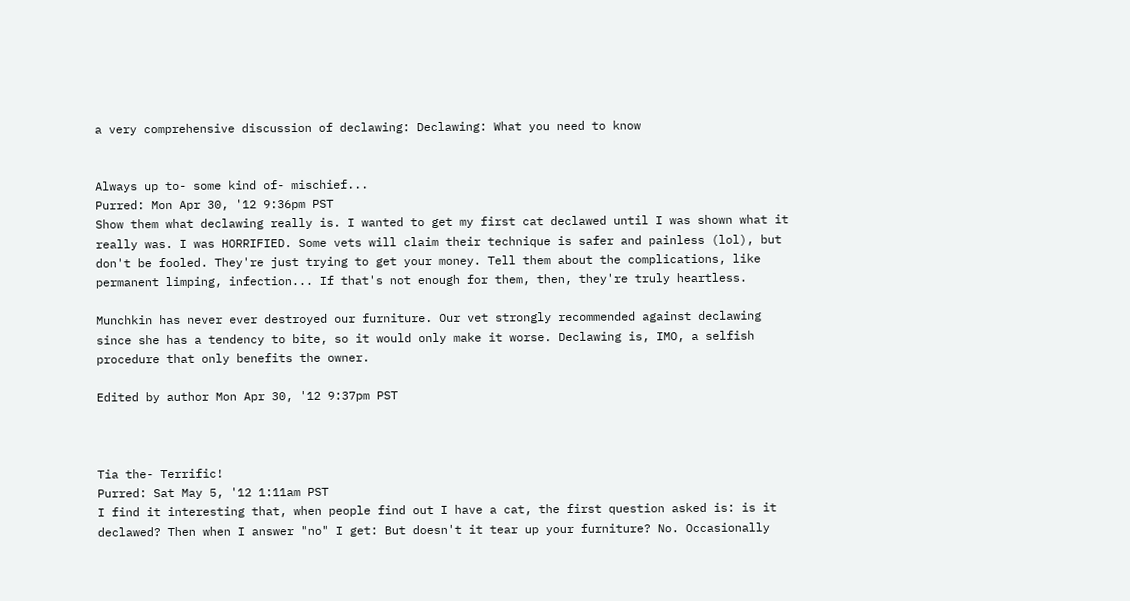a very comprehensive discussion of declawing: Declawing: What you need to know


Always up to- some kind of- mischief...
Purred: Mon Apr 30, '12 9:36pm PST
Show them what declawing really is. I wanted to get my first cat declawed until I was shown what it really was. I was HORRIFIED. Some vets will claim their technique is safer and painless (lol), but don't be fooled. They're just trying to get your money. Tell them about the complications, like permanent limping, infection... If that's not enough for them, then, they're truly heartless.

Munchkin has never ever destroyed our furniture. Our vet strongly recommended against declawing since she has a tendency to bite, so it would only make it worse. Declawing is, IMO, a selfish procedure that only benefits the owner.

Edited by author Mon Apr 30, '12 9:37pm PST



Tia the- Terrific!
Purred: Sat May 5, '12 1:11am PST
I find it interesting that, when people find out I have a cat, the first question asked is: is it declawed? Then when I answer "no" I get: But doesn't it tear up your furniture? No. Occasionally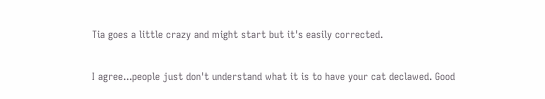Tia goes a little crazy and might start but it's easily corrected.

I agree...people just don't understand what it is to have your cat declawed. Good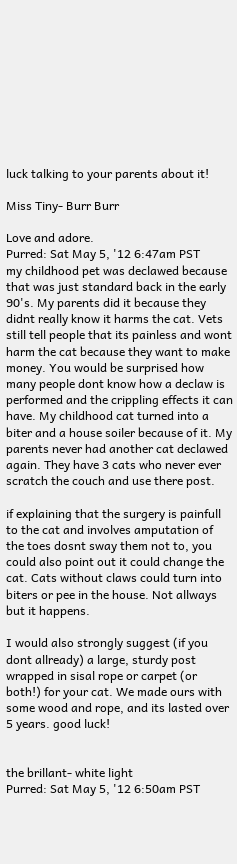luck talking to your parents about it!

Miss Tiny- Burr Burr

Love and adore.
Purred: Sat May 5, '12 6:47am PST
my childhood pet was declawed because that was just standard back in the early 90's. My parents did it because they didnt really know it harms the cat. Vets still tell people that its painless and wont harm the cat because they want to make money. You would be surprised how many people dont know how a declaw is performed and the crippling effects it can have. My childhood cat turned into a biter and a house soiler because of it. My parents never had another cat declawed again. They have 3 cats who never ever scratch the couch and use there post.

if explaining that the surgery is painfull to the cat and involves amputation of the toes dosnt sway them not to, you could also point out it could change the cat. Cats without claws could turn into biters or pee in the house. Not allways but it happens.

I would also strongly suggest (if you dont allready) a large, sturdy post wrapped in sisal rope or carpet (or both!) for your cat. We made ours with some wood and rope, and its lasted over 5 years. good luck!


the brillant- white light
Purred: Sat May 5, '12 6:50am PST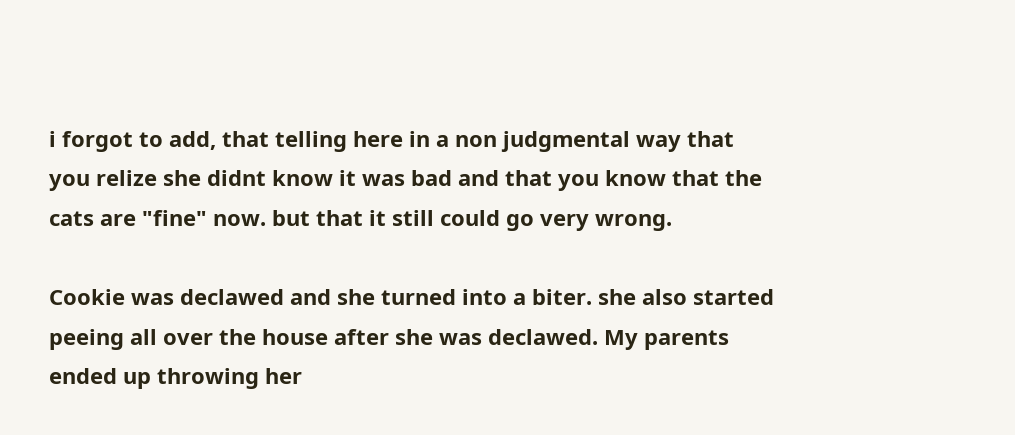i forgot to add, that telling here in a non judgmental way that you relize she didnt know it was bad and that you know that the cats are "fine" now. but that it still could go very wrong.

Cookie was declawed and she turned into a biter. she also started peeing all over the house after she was declawed. My parents ended up throwing her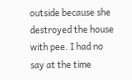outside because she destroyed the house with pee. I had no say at the time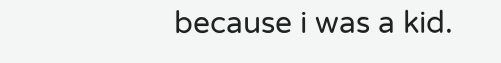because i was a kid.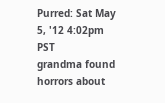Purred: Sat May 5, '12 4:02pm PST
grandma found horrors about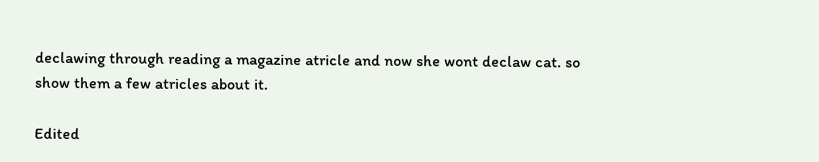declawing through reading a magazine atricle and now she wont declaw cat. so show them a few atricles about it.

Edited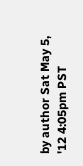by author Sat May 5, '12 4:05pm PST